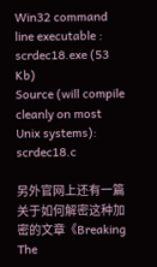Win32 command line executable : scrdec18.exe (53 Kb)
Source (will compile cleanly on most Unix systems): scrdec18.c

另外官网上还有一篇关于如何解密这种加密的文章《Breaking The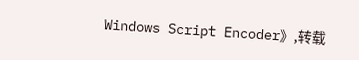Windows Script Encoder》,转载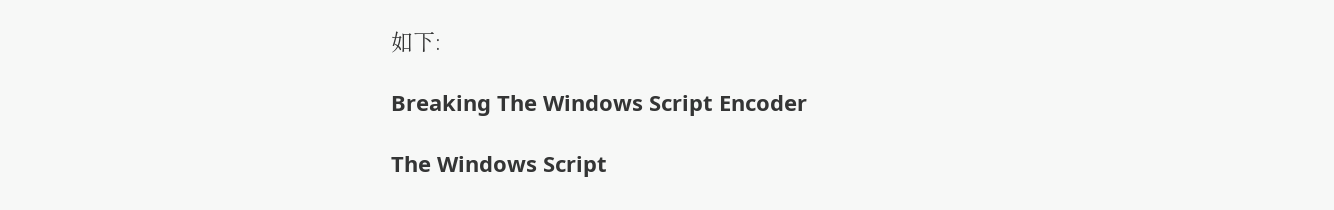如下:

Breaking The Windows Script Encoder

The Windows Script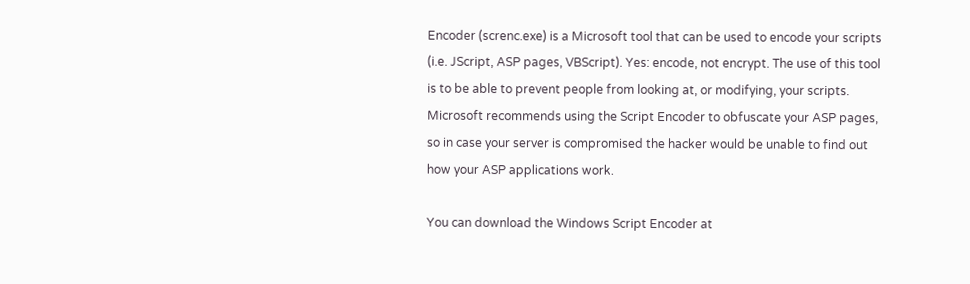Encoder (screnc.exe) is a Microsoft tool that can be used to encode your scripts (i.e. JScript, ASP pages, VBScript). Yes: encode, not encrypt. The use of this tool is to be able to prevent people from looking at, or modifying, your scripts. Microsoft recommends using the Script Encoder to obfuscate your ASP pages, so in case your server is compromised the hacker would be unable to find out how your ASP applications work.

You can download the Windows Script Encoder at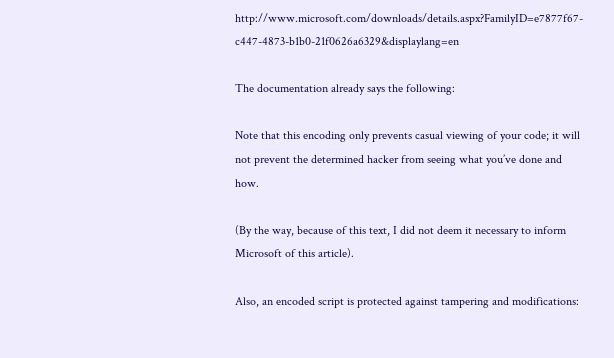http://www.microsoft.com/downloads/details.aspx?FamilyID=e7877f67-c447-4873-b1b0-21f0626a6329&displaylang=en

The documentation already says the following:

Note that this encoding only prevents casual viewing of your code; it will not prevent the determined hacker from seeing what you’ve done and how.

(By the way, because of this text, I did not deem it necessary to inform Microsoft of this article).

Also, an encoded script is protected against tampering and modifications: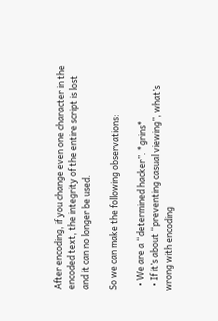After encoding, if you change even one character in the encoded text, the integrity of the entire script is lost and it can no longer be used.

So we can make the following observations:

  • We are a “determined hacker”. *grins*
  • If it’s about “preventing casual viewing”, what’s wrong with encoding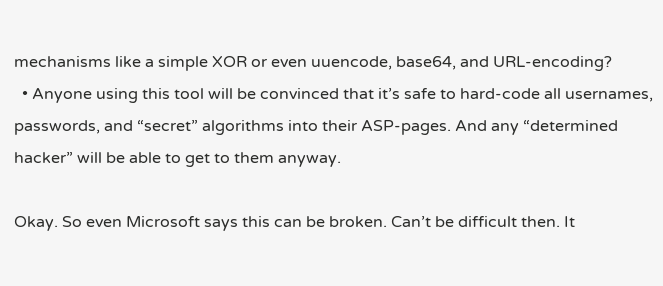mechanisms like a simple XOR or even uuencode, base64, and URL-encoding?
  • Anyone using this tool will be convinced that it’s safe to hard-code all usernames, passwords, and “secret” algorithms into their ASP-pages. And any “determined hacker” will be able to get to them anyway.

Okay. So even Microsoft says this can be broken. Can’t be difficult then. It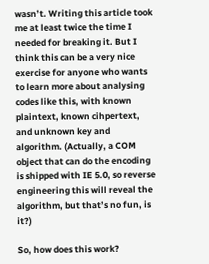wasn’t. Writing this article took me at least twice the time I needed for breaking it. But I think this can be a very nice exercise for anyone who wants to learn more about analysing codes like this, with known plaintext, known cihpertext, and unknown key and algorithm. (Actually, a COM object that can do the encoding is shipped with IE 5.0, so reverse engineering this will reveal the algorithm, but that’s no fun, is it?)

So, how does this work?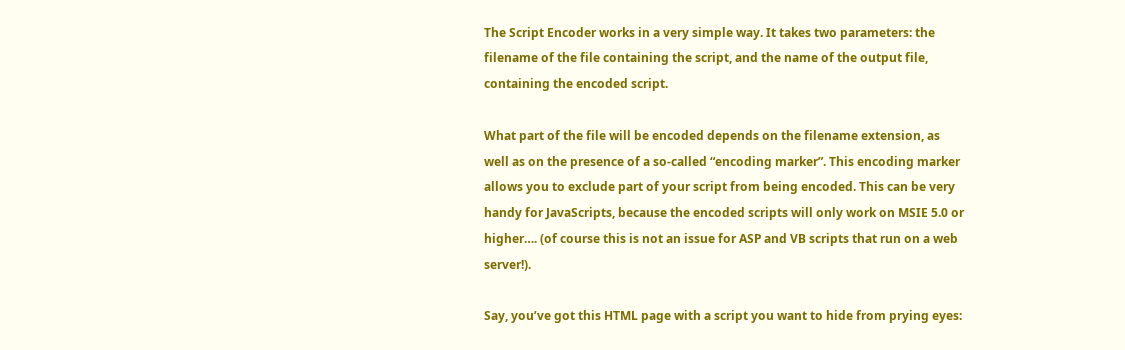The Script Encoder works in a very simple way. It takes two parameters: the filename of the file containing the script, and the name of the output file, containing the encoded script.

What part of the file will be encoded depends on the filename extension, as well as on the presence of a so-called “encoding marker”. This encoding marker allows you to exclude part of your script from being encoded. This can be very handy for JavaScripts, because the encoded scripts will only work on MSIE 5.0 or higher…. (of course this is not an issue for ASP and VB scripts that run on a web server!).

Say, you’ve got this HTML page with a script you want to hide from prying eyes: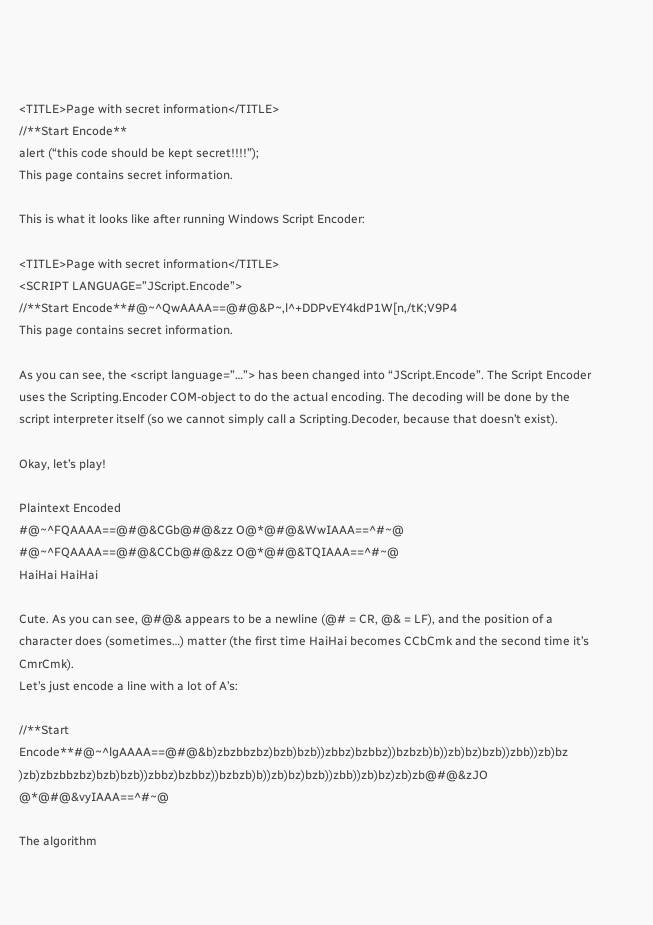<TITLE>Page with secret information</TITLE>
//**Start Encode**
alert (“this code should be kept secret!!!!”);
This page contains secret information.

This is what it looks like after running Windows Script Encoder:

<TITLE>Page with secret information</TITLE>
<SCRIPT LANGUAGE=”JScript.Encode”>
//**Start Encode**#@~^QwAAAA==@#@&P~,l^+DDPvEY4kdP1W[n,/tK;V9P4
This page contains secret information.

As you can see, the <script language=”…”> has been changed into “JScript.Encode”. The Script Encoder uses the Scripting.Encoder COM-object to do the actual encoding. The decoding will be done by the script interpreter itself (so we cannot simply call a Scripting.Decoder, because that doesn’t exist).

Okay, let’s play!

Plaintext Encoded
#@~^FQAAAA==@#@&CGb@#@&zz O@*@#@&WwIAAA==^#~@
#@~^FQAAAA==@#@&CCb@#@&zz O@*@#@&TQIAAA==^#~@
HaiHai HaiHai

Cute. As you can see, @#@& appears to be a newline (@# = CR, @& = LF), and the position of a character does (sometimes…) matter (the first time HaiHai becomes CCbCmk and the second time it’s CmrCmk).
Let’s just encode a line with a lot of A’s:

//**Start Encode**#@~^lgAAAA==@#@&b)zbzbbzbz)bzb)bzb))zbbz)bzbbz))bzbzb)b))zb)bz)bzb))zbb))zb)bz )zb)zbzbbzbz)bzb)bzb))zbbz)bzbbz))bzbzb)b))zb)bz)bzb))zbb))zb)bz)zb)zb@#@&zJO @*@#@&vyIAAA==^#~@

The algorithm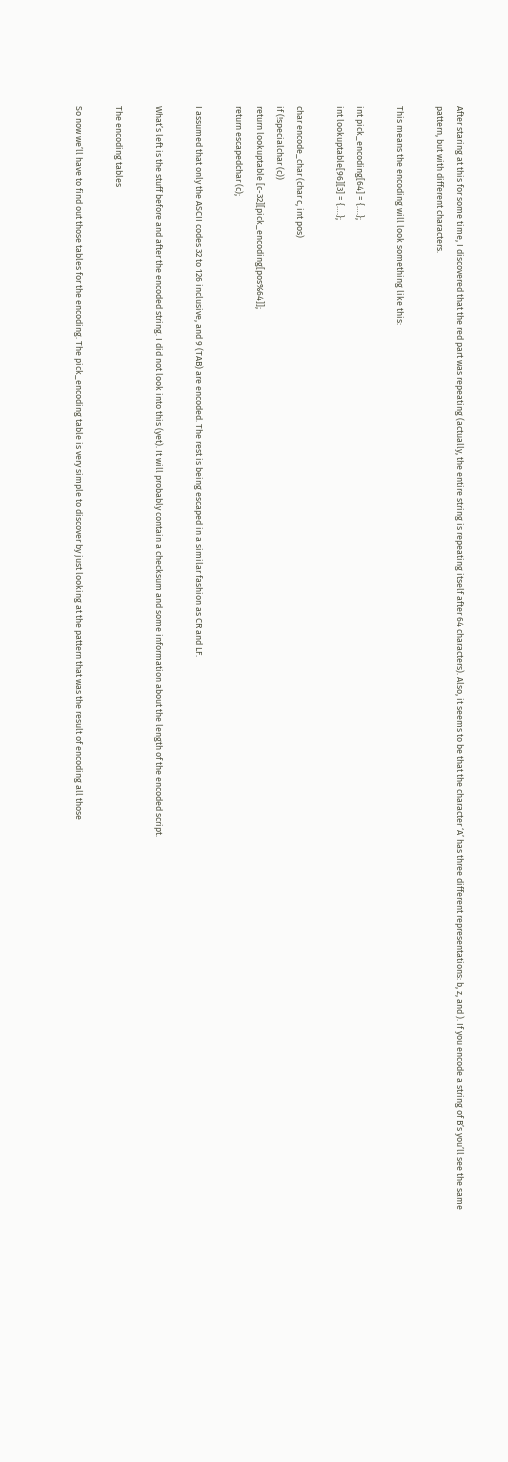After staring at this for some time, I discovered that the red part was repeating (actually, the entire string is repeating itself after 64 characters). Also, it seems to be that the character ‘A’ has three different representations: b, z, and ). If you encode a string of B’s you’ll see the same pattern, but with different characters.

This means the encoding will look something like this:

int pick_encoding[64] = {….};
int lookuptable[96][3] = {….};

char encode_char (char c, int pos)
if (!specialchar (c))
return lookuptable [c-32][pick_encoding[pos%64]];
return escapedchar (c);

I assumed that only the ASCII codes 32 to 126 inclusive, and 9 (TAB) are encoded. The rest is being escaped in a similar fashion as CR and LF.

What’s left is the stuff before and after the encoded string. I did not look into this (yet). It will probably contain a checksum and some information about the length of the encoded script.

The encoding tables

So now we’ll have to find out those tables for the encoding. The pick_encoding table is very simple to discover by just looking at the pattern that was the result of encoding all those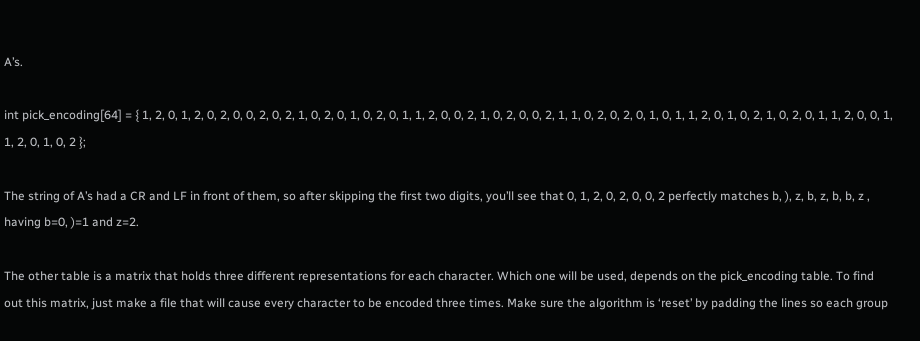A’s.

int pick_encoding[64] = { 1, 2, 0, 1, 2, 0, 2, 0, 0, 2, 0, 2, 1, 0, 2, 0, 1, 0, 2, 0, 1, 1, 2, 0, 0, 2, 1, 0, 2, 0, 0, 2, 1, 1, 0, 2, 0, 2, 0, 1, 0, 1, 1, 2, 0, 1, 0, 2, 1, 0, 2, 0, 1, 1, 2, 0, 0, 1, 1, 2, 0, 1, 0, 2 };

The string of A’s had a CR and LF in front of them, so after skipping the first two digits, you’ll see that 0, 1, 2, 0, 2, 0, 0, 2 perfectly matches b, ), z, b, z, b, b, z , having b=0, )=1 and z=2.

The other table is a matrix that holds three different representations for each character. Which one will be used, depends on the pick_encoding table. To find out this matrix, just make a file that will cause every character to be encoded three times. Make sure the algorithm is ‘reset’ by padding the lines so each group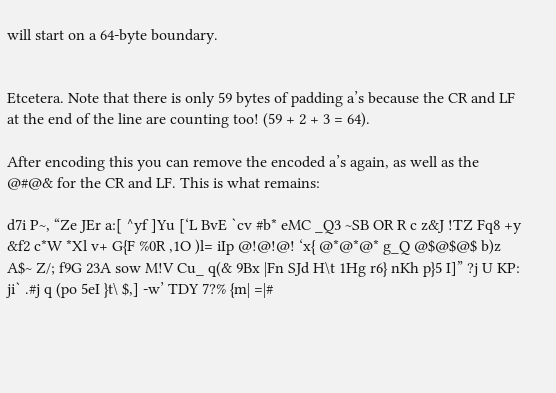will start on a 64-byte boundary.


Etcetera. Note that there is only 59 bytes of padding a’s because the CR and LF at the end of the line are counting too! (59 + 2 + 3 = 64).

After encoding this you can remove the encoded a’s again, as well as the @#@& for the CR and LF. This is what remains:

d7i P~, “Ze JEr a:[ ^yf ]Yu [‘L BvE `cv #b* eMC _Q3 ~SB OR R c z&J !TZ Fq8 +y &f2 c*W *Xl v+ G{F %0R ,1O )l= iIp @!@!@! ‘x{ @*@*@* g_Q @$@$@$ b)z A$~ Z/; f9G 23A sow M!V Cu_ q(& 9Bx |Fn SJd H\t 1Hg r6} nKh p}5 I]” ?j U KP: ji` .#j q (po 5eI }t\ $,] -w’ TDY 7?% {m| =|#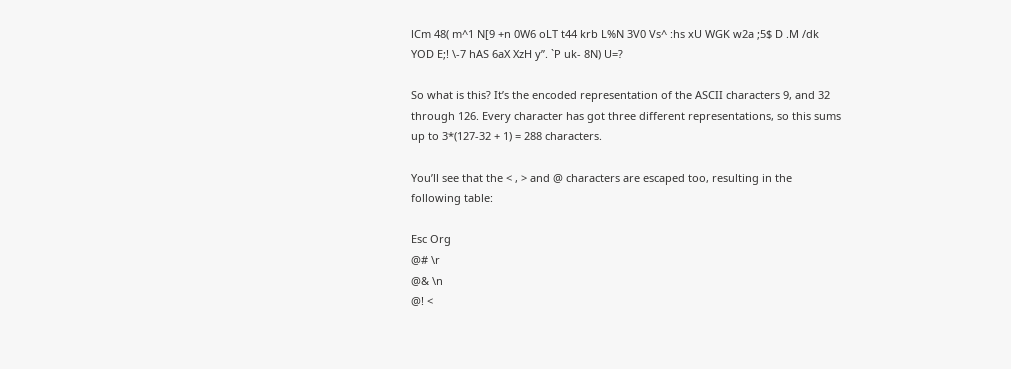lCm 48( m^1 N[9 +n 0W6 oLT t44 krb L%N 3V0 Vs^ :hs xU WGK w2a ;5$ D .M /dk YOD E;! \-7 hAS 6aX XzH y”. `P uk- 8N) U=?

So what is this? It’s the encoded representation of the ASCII characters 9, and 32 through 126. Every character has got three different representations, so this sums up to 3*(127-32 + 1) = 288 characters.

You’ll see that the < , > and @ characters are escaped too, resulting in the following table:

Esc Org
@# \r
@& \n
@! <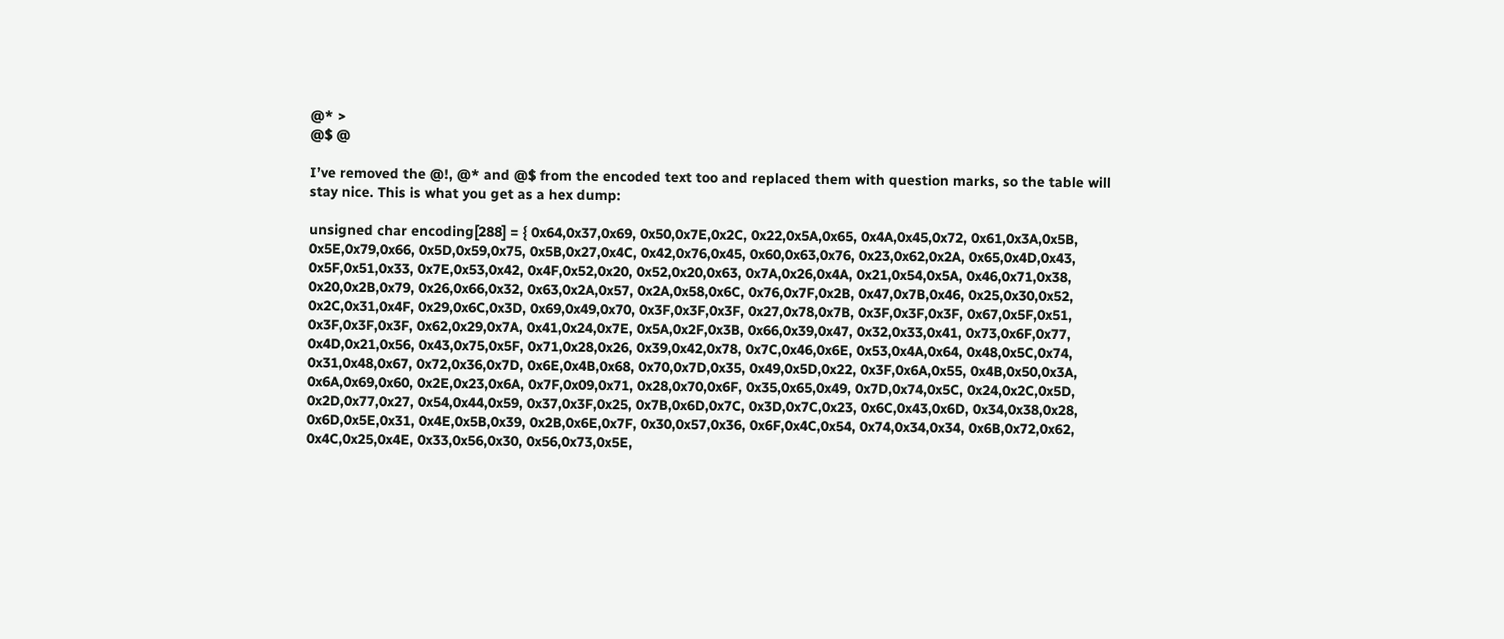@* >
@$ @

I’ve removed the @!, @* and @$ from the encoded text too and replaced them with question marks, so the table will stay nice. This is what you get as a hex dump:

unsigned char encoding[288] = { 0x64,0x37,0x69, 0x50,0x7E,0x2C, 0x22,0x5A,0x65, 0x4A,0x45,0x72, 0x61,0x3A,0x5B, 0x5E,0x79,0x66, 0x5D,0x59,0x75, 0x5B,0x27,0x4C, 0x42,0x76,0x45, 0x60,0x63,0x76, 0x23,0x62,0x2A, 0x65,0x4D,0x43, 0x5F,0x51,0x33, 0x7E,0x53,0x42, 0x4F,0x52,0x20, 0x52,0x20,0x63, 0x7A,0x26,0x4A, 0x21,0x54,0x5A, 0x46,0x71,0x38, 0x20,0x2B,0x79, 0x26,0x66,0x32, 0x63,0x2A,0x57, 0x2A,0x58,0x6C, 0x76,0x7F,0x2B, 0x47,0x7B,0x46, 0x25,0x30,0x52, 0x2C,0x31,0x4F, 0x29,0x6C,0x3D, 0x69,0x49,0x70, 0x3F,0x3F,0x3F, 0x27,0x78,0x7B, 0x3F,0x3F,0x3F, 0x67,0x5F,0x51, 0x3F,0x3F,0x3F, 0x62,0x29,0x7A, 0x41,0x24,0x7E, 0x5A,0x2F,0x3B, 0x66,0x39,0x47, 0x32,0x33,0x41, 0x73,0x6F,0x77, 0x4D,0x21,0x56, 0x43,0x75,0x5F, 0x71,0x28,0x26, 0x39,0x42,0x78, 0x7C,0x46,0x6E, 0x53,0x4A,0x64, 0x48,0x5C,0x74, 0x31,0x48,0x67, 0x72,0x36,0x7D, 0x6E,0x4B,0x68, 0x70,0x7D,0x35, 0x49,0x5D,0x22, 0x3F,0x6A,0x55, 0x4B,0x50,0x3A, 0x6A,0x69,0x60, 0x2E,0x23,0x6A, 0x7F,0x09,0x71, 0x28,0x70,0x6F, 0x35,0x65,0x49, 0x7D,0x74,0x5C, 0x24,0x2C,0x5D, 0x2D,0x77,0x27, 0x54,0x44,0x59, 0x37,0x3F,0x25, 0x7B,0x6D,0x7C, 0x3D,0x7C,0x23, 0x6C,0x43,0x6D, 0x34,0x38,0x28, 0x6D,0x5E,0x31, 0x4E,0x5B,0x39, 0x2B,0x6E,0x7F, 0x30,0x57,0x36, 0x6F,0x4C,0x54, 0x74,0x34,0x34, 0x6B,0x72,0x62, 0x4C,0x25,0x4E, 0x33,0x56,0x30, 0x56,0x73,0x5E,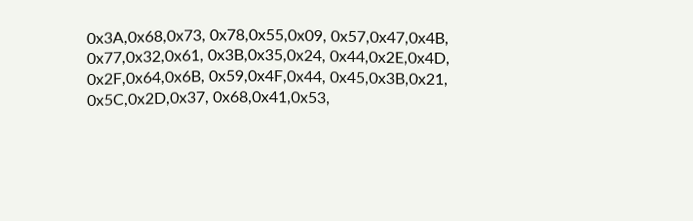0x3A,0x68,0x73, 0x78,0x55,0x09, 0x57,0x47,0x4B, 0x77,0x32,0x61, 0x3B,0x35,0x24, 0x44,0x2E,0x4D, 0x2F,0x64,0x6B, 0x59,0x4F,0x44, 0x45,0x3B,0x21, 0x5C,0x2D,0x37, 0x68,0x41,0x53,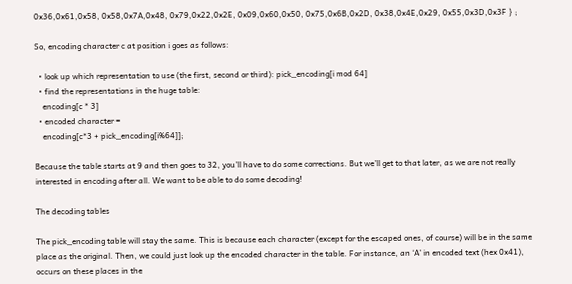0x36,0x61,0x58, 0x58,0x7A,0x48, 0x79,0x22,0x2E, 0x09,0x60,0x50, 0x75,0x6B,0x2D, 0x38,0x4E,0x29, 0x55,0x3D,0x3F } ;

So, encoding character c at position i goes as follows:

  • look up which representation to use (the first, second or third): pick_encoding[i mod 64]
  • find the representations in the huge table:
    encoding[c * 3]
  • encoded character =
    encoding[c*3 + pick_encoding[i%64]];

Because the table starts at 9 and then goes to 32, you’ll have to do some corrections. But we’ll get to that later, as we are not really interested in encoding after all. We want to be able to do some decoding!

The decoding tables

The pick_encoding table will stay the same. This is because each character (except for the escaped ones, of course) will be in the same place as the original. Then, we could just look up the encoded character in the table. For instance, an ‘A’ in encoded text (hex 0x41), occurs on these places in the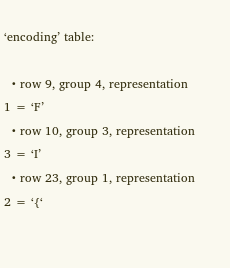‘encoding’ table:

  • row 9, group 4, representation 1 = ‘F’
  • row 10, group 3, representation 3 = ‘I’
  • row 23, group 1, representation 2 = ‘{‘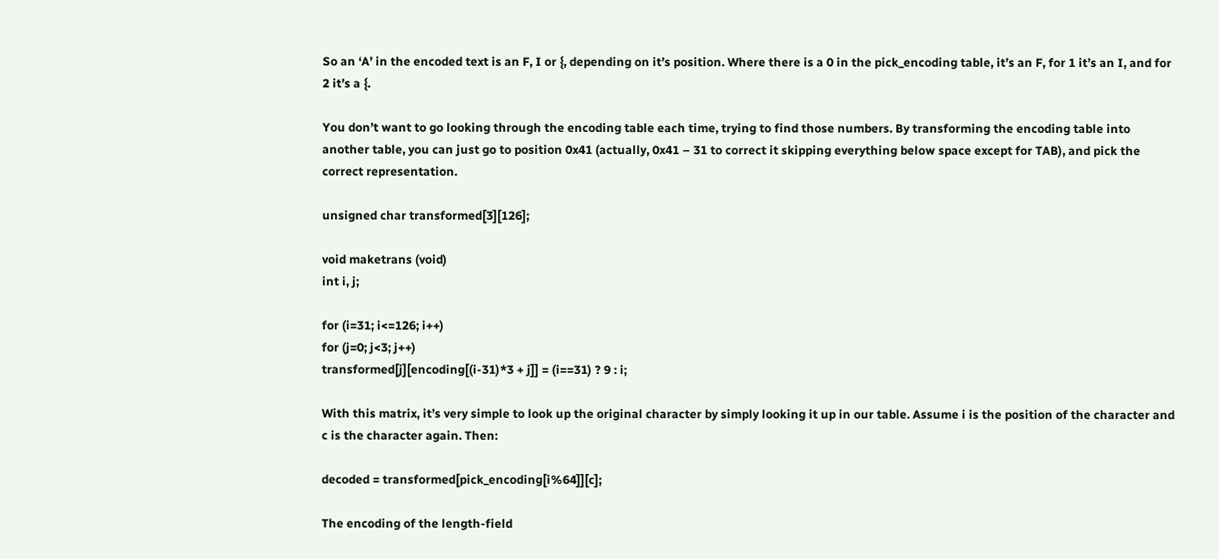So an ‘A’ in the encoded text is an F, I or {, depending on it’s position. Where there is a 0 in the pick_encoding table, it’s an F, for 1 it’s an I, and for 2 it’s a {.

You don’t want to go looking through the encoding table each time, trying to find those numbers. By transforming the encoding table into another table, you can just go to position 0x41 (actually, 0x41 – 31 to correct it skipping everything below space except for TAB), and pick the correct representation.

unsigned char transformed[3][126];

void maketrans (void)
int i, j;

for (i=31; i<=126; i++)
for (j=0; j<3; j++)
transformed[j][encoding[(i-31)*3 + j]] = (i==31) ? 9 : i;

With this matrix, it’s very simple to look up the original character by simply looking it up in our table. Assume i is the position of the character and c is the character again. Then:

decoded = transformed[pick_encoding[i%64]][c];

The encoding of the length-field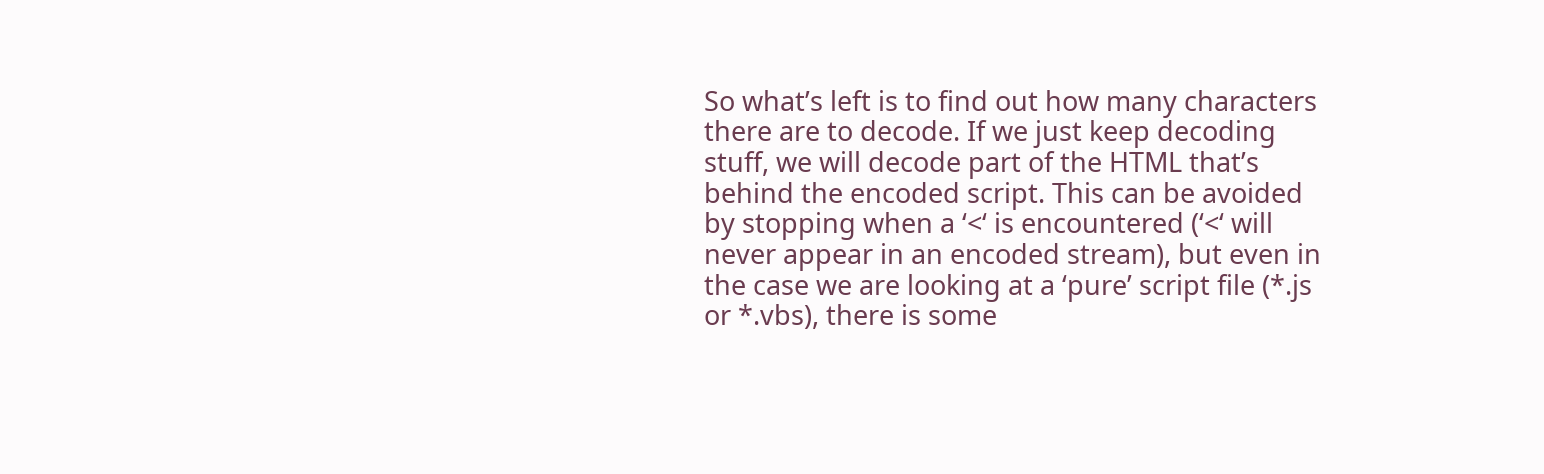So what’s left is to find out how many characters there are to decode. If we just keep decoding stuff, we will decode part of the HTML that’s behind the encoded script. This can be avoided by stopping when a ‘<‘ is encountered (‘<‘ will never appear in an encoded stream), but even in the case we are looking at a ‘pure’ script file (*.js or *.vbs), there is some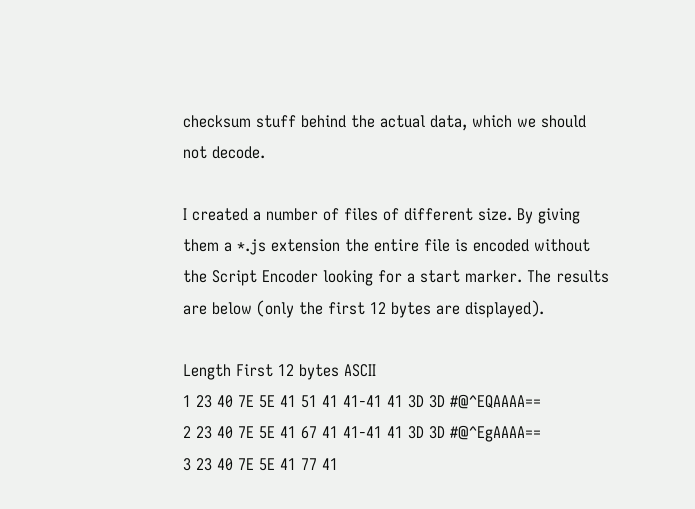checksum stuff behind the actual data, which we should not decode.

I created a number of files of different size. By giving them a *.js extension the entire file is encoded without the Script Encoder looking for a start marker. The results are below (only the first 12 bytes are displayed).

Length First 12 bytes ASCII
1 23 40 7E 5E 41 51 41 41-41 41 3D 3D #@^EQAAAA==
2 23 40 7E 5E 41 67 41 41-41 41 3D 3D #@^EgAAAA==
3 23 40 7E 5E 41 77 41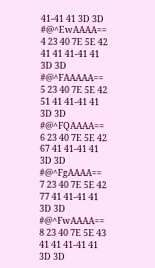41-41 41 3D 3D #@^EwAAAA==
4 23 40 7E 5E 42 41 41 41-41 41 3D 3D #@^FAAAAA==
5 23 40 7E 5E 42 51 41 41-41 41 3D 3D #@^FQAAAA==
6 23 40 7E 5E 42 67 41 41-41 41 3D 3D #@^FgAAAA==
7 23 40 7E 5E 42 77 41 41-41 41 3D 3D #@^FwAAAA==
8 23 40 7E 5E 43 41 41 41-41 41 3D 3D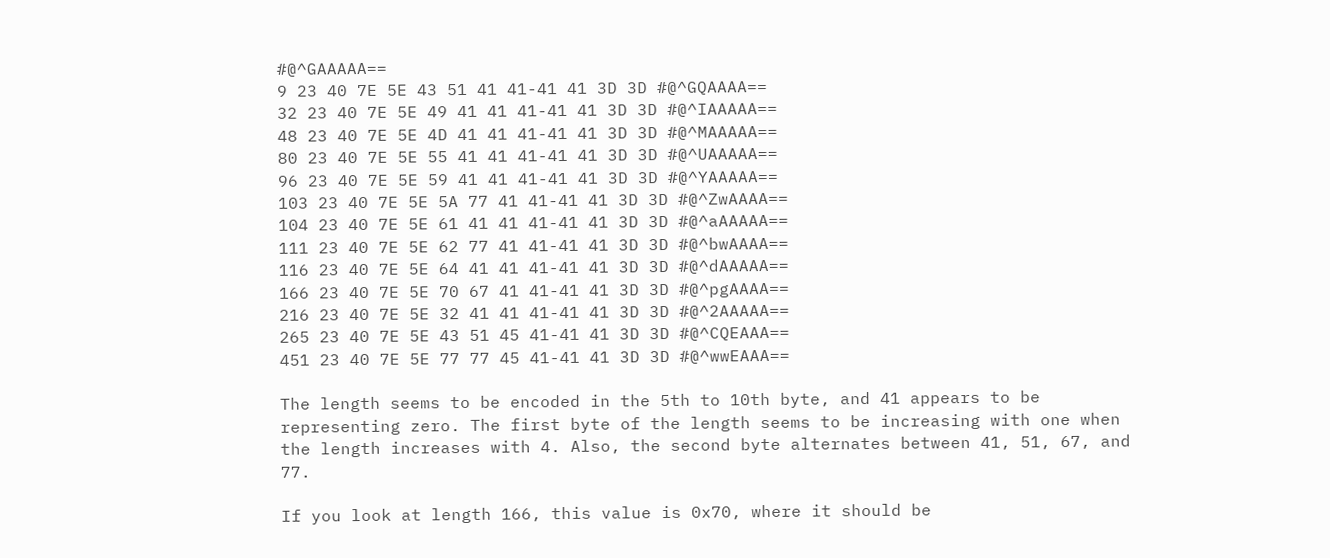#@^GAAAAA==
9 23 40 7E 5E 43 51 41 41-41 41 3D 3D #@^GQAAAA==
32 23 40 7E 5E 49 41 41 41-41 41 3D 3D #@^IAAAAA==
48 23 40 7E 5E 4D 41 41 41-41 41 3D 3D #@^MAAAAA==
80 23 40 7E 5E 55 41 41 41-41 41 3D 3D #@^UAAAAA==
96 23 40 7E 5E 59 41 41 41-41 41 3D 3D #@^YAAAAA==
103 23 40 7E 5E 5A 77 41 41-41 41 3D 3D #@^ZwAAAA==
104 23 40 7E 5E 61 41 41 41-41 41 3D 3D #@^aAAAAA==
111 23 40 7E 5E 62 77 41 41-41 41 3D 3D #@^bwAAAA==
116 23 40 7E 5E 64 41 41 41-41 41 3D 3D #@^dAAAAA==
166 23 40 7E 5E 70 67 41 41-41 41 3D 3D #@^pgAAAA==
216 23 40 7E 5E 32 41 41 41-41 41 3D 3D #@^2AAAAA==
265 23 40 7E 5E 43 51 45 41-41 41 3D 3D #@^CQEAAA==
451 23 40 7E 5E 77 77 45 41-41 41 3D 3D #@^wwEAAA==

The length seems to be encoded in the 5th to 10th byte, and 41 appears to be representing zero. The first byte of the length seems to be increasing with one when the length increases with 4. Also, the second byte alternates between 41, 51, 67, and 77.

If you look at length 166, this value is 0x70, where it should be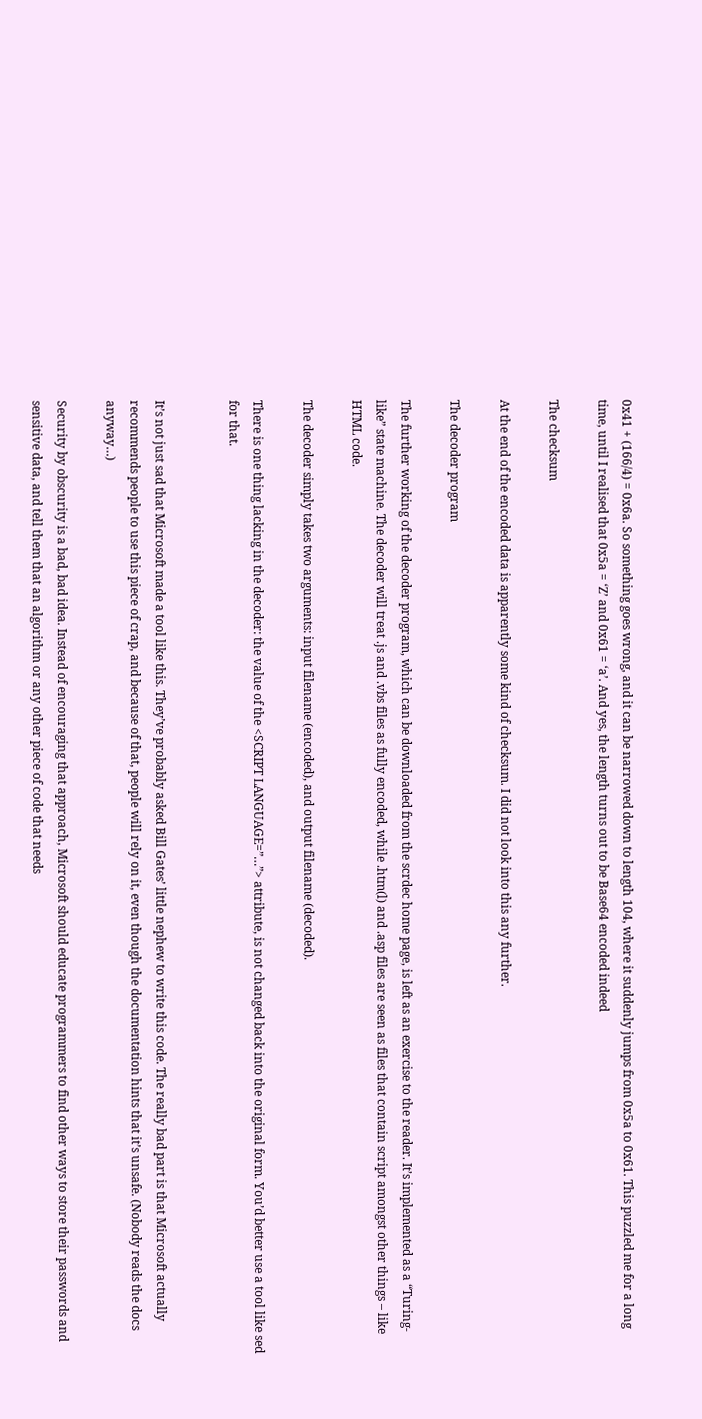0x41 + (166/4) = 0x6a. So something goes wrong, and it can be narrowed down to length 104, where it suddenly jumps from 0x5a to 0x61. This puzzled me for a long time, until I realised that 0x5a = ‘Z’ and 0x61 = ‘a’. And yes, the length turns out to be Base64 encoded indeed

The checksum

At the end of the encoded data is apparently some kind of checksum. I did not look into this any further.

The decoder program

The further working of the decoder program, which can be downloaded from the scrdec home page, is left as an exercise to the reader. It’s implemented as a “Turing-like” state machine. The decoder will treat .js and .vbs files as fully encoded, while .htm(l) and .asp files are seen as files that contain script amongst other things – like HTML code.

The decoder simply takes two arguments: input filename (encoded), and output filename (decoded).

There is one thing lacking in the decoder: the value of the <SCRIPT LANGUAGE=”…”> attribute, is not changed back into the original form. You’d better use a tool like sed for that.


It’s not just sad that Microsoft made a tool like this. They’ve probably asked Bill Gates’ little nephew to write this code. The really bad part is that Microsoft actually recommends people to use this piece of crap, and because of that, people will rely on it, even though the documentation hints that it’s unsafe. (Nobody reads the docs anyway…)

Security by obscurity is a bad, bad idea. Instead of encouraging that approach, Microsoft should educate programmers to find other ways to store their passwords and sensitive data, and tell them that an algorithm or any other piece of code that needs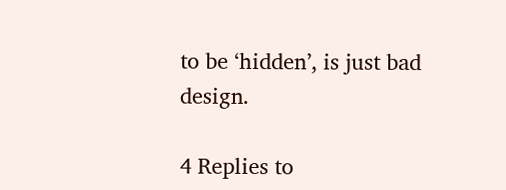to be ‘hidden’, is just bad design.

4 Replies to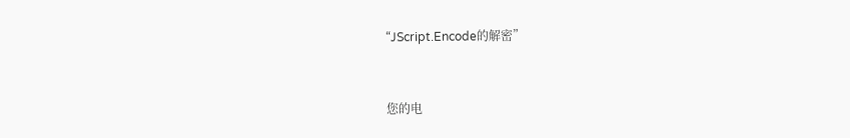“JScript.Encode的解密”


您的电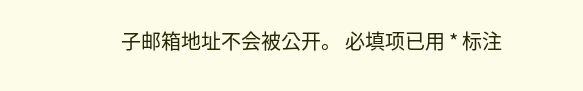子邮箱地址不会被公开。 必填项已用 * 标注